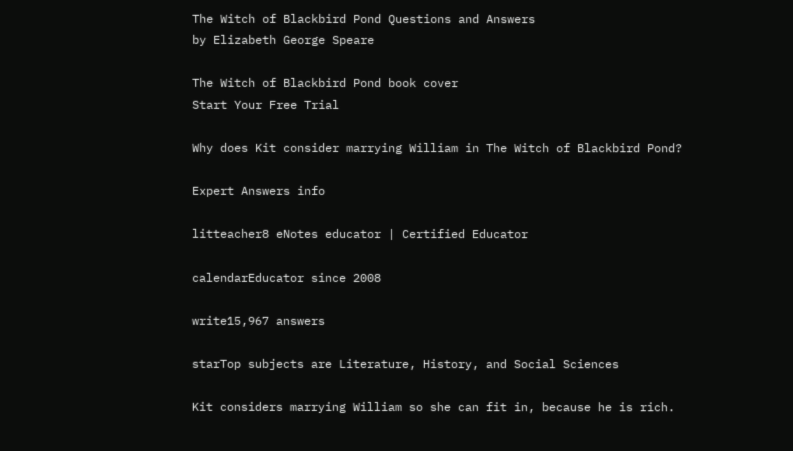The Witch of Blackbird Pond Questions and Answers
by Elizabeth George Speare

The Witch of Blackbird Pond book cover
Start Your Free Trial

Why does Kit consider marrying William in The Witch of Blackbird Pond?

Expert Answers info

litteacher8 eNotes educator | Certified Educator

calendarEducator since 2008

write15,967 answers

starTop subjects are Literature, History, and Social Sciences

Kit considers marrying William so she can fit in, because he is rich.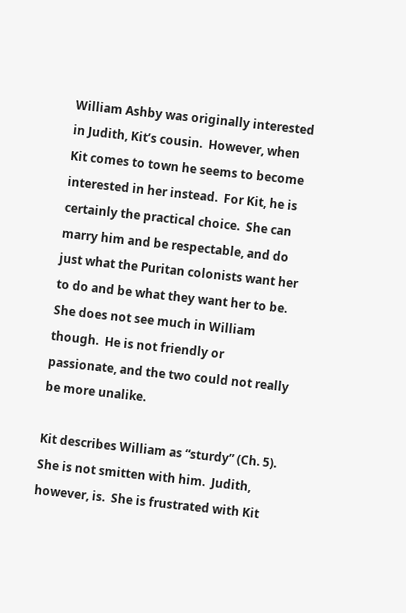William Ashby was originally interested in Judith, Kit’s cousin.  However, when Kit comes to town he seems to become interested in her instead.  For Kit, he is certainly the practical choice.  She can marry him and be respectable, and do just what the Puritan colonists want her to do and be what they want her to be.  She does not see much in William though.  He is not friendly or passionate, and the two could not really be more unalike.

Kit describes William as “sturdy” (Ch. 5).  She is not smitten with him.  Judith, however, is.  She is frustrated with Kit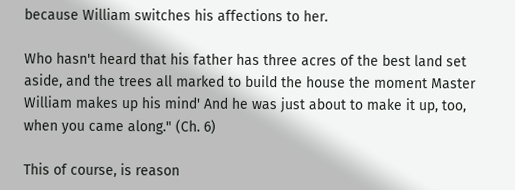because William switches his affections to her.

Who hasn't heard that his father has three acres of the best land set aside, and the trees all marked to build the house the moment Master William makes up his mind' And he was just about to make it up, too, when you came along." (Ch. 6)

This of course, is reason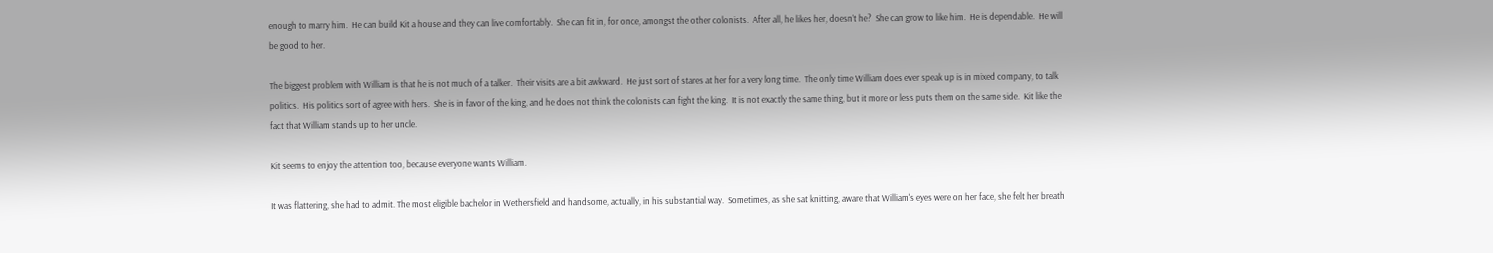enough to marry him.  He can build Kit a house and they can live comfortably.  She can fit in, for once, amongst the other colonists.  After all, he likes her, doesn’t he?  She can grow to like him.  He is dependable.  He will be good to her.

The biggest problem with William is that he is not much of a talker.  Their visits are a bit awkward.  He just sort of stares at her for a very long time.  The only time William does ever speak up is in mixed company, to talk politics.  His politics sort of agree with hers.  She is in favor of the king, and he does not think the colonists can fight the king.  It is not exactly the same thing, but it more or less puts them on the same side.  Kit like the fact that William stands up to her uncle.

Kit seems to enjoy the attention too, because everyone wants William.

It was flattering, she had to admit. The most eligible bachelor in Wethersfield and handsome, actually, in his substantial way.  Sometimes, as she sat knitting, aware that William's eyes were on her face, she felt her breath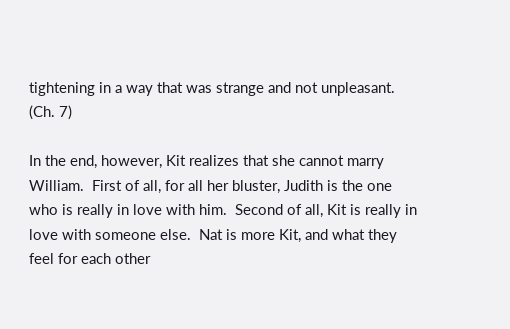tightening in a way that was strange and not unpleasant. (Ch. 7)

In the end, however, Kit realizes that she cannot marry William.  First of all, for all her bluster, Judith is the one who is really in love with him.  Second of all, Kit is really in love with someone else.  Nat is more Kit, and what they feel for each other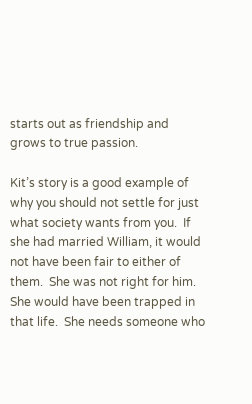starts out as friendship and grows to true passion.

Kit’s story is a good example of why you should not settle for just what society wants from you.  If she had married William, it would not have been fair to either of them.  She was not right for him.  She would have been trapped in that life.  She needs someone who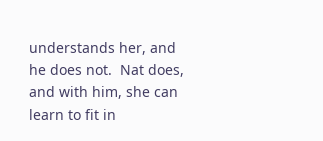understands her, and he does not.  Nat does, and with him, she can learn to fit in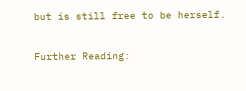but is still free to be herself.

Further Reading: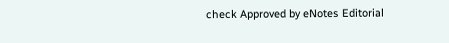check Approved by eNotes Editorial